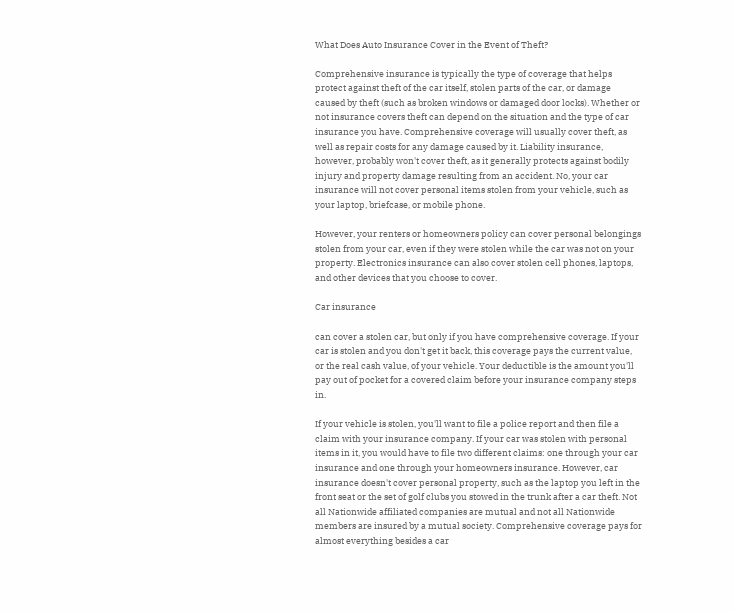What Does Auto Insurance Cover in the Event of Theft?

Comprehensive insurance is typically the type of coverage that helps protect against theft of the car itself, stolen parts of the car, or damage caused by theft (such as broken windows or damaged door locks). Whether or not insurance covers theft can depend on the situation and the type of car insurance you have. Comprehensive coverage will usually cover theft, as well as repair costs for any damage caused by it. Liability insurance, however, probably won't cover theft, as it generally protects against bodily injury and property damage resulting from an accident. No, your car insurance will not cover personal items stolen from your vehicle, such as your laptop, briefcase, or mobile phone.

However, your renters or homeowners policy can cover personal belongings stolen from your car, even if they were stolen while the car was not on your property. Electronics insurance can also cover stolen cell phones, laptops, and other devices that you choose to cover.

Car insurance

can cover a stolen car, but only if you have comprehensive coverage. If your car is stolen and you don't get it back, this coverage pays the current value, or the real cash value, of your vehicle. Your deductible is the amount you'll pay out of pocket for a covered claim before your insurance company steps in.

If your vehicle is stolen, you'll want to file a police report and then file a claim with your insurance company. If your car was stolen with personal items in it, you would have to file two different claims: one through your car insurance and one through your homeowners insurance. However, car insurance doesn't cover personal property, such as the laptop you left in the front seat or the set of golf clubs you stowed in the trunk after a car theft. Not all Nationwide affiliated companies are mutual and not all Nationwide members are insured by a mutual society. Comprehensive coverage pays for almost everything besides a car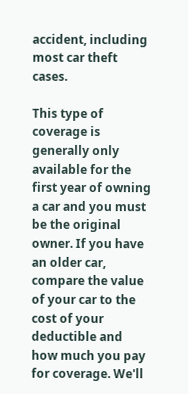accident, including most car theft cases.

This type of coverage is generally only available for the first year of owning a car and you must be the original owner. If you have an older car, compare the value of your car to the cost of your deductible and how much you pay for coverage. We'll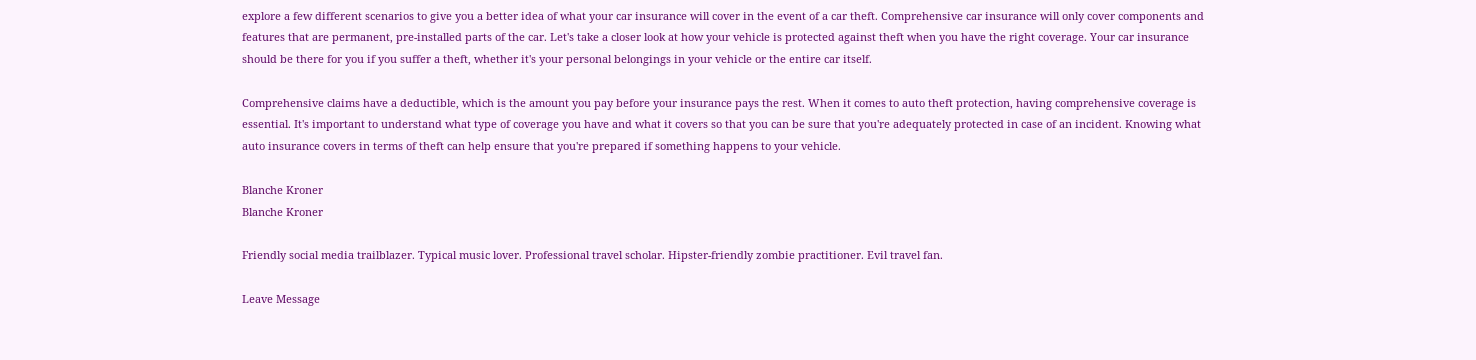explore a few different scenarios to give you a better idea of what your car insurance will cover in the event of a car theft. Comprehensive car insurance will only cover components and features that are permanent, pre-installed parts of the car. Let's take a closer look at how your vehicle is protected against theft when you have the right coverage. Your car insurance should be there for you if you suffer a theft, whether it's your personal belongings in your vehicle or the entire car itself.

Comprehensive claims have a deductible, which is the amount you pay before your insurance pays the rest. When it comes to auto theft protection, having comprehensive coverage is essential. It's important to understand what type of coverage you have and what it covers so that you can be sure that you're adequately protected in case of an incident. Knowing what auto insurance covers in terms of theft can help ensure that you're prepared if something happens to your vehicle.

Blanche Kroner
Blanche Kroner

Friendly social media trailblazer. Typical music lover. Professional travel scholar. Hipster-friendly zombie practitioner. Evil travel fan.

Leave Message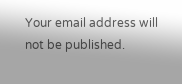Your email address will not be published.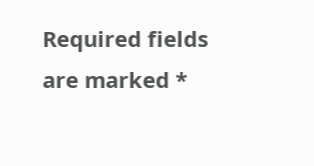Required fields are marked *